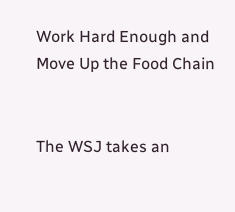Work Hard Enough and Move Up the Food Chain


The WSJ takes an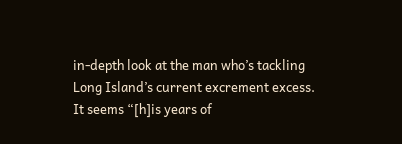in-depth look at the man who’s tackling Long Island’s current excrement excess. It seems “[h]is years of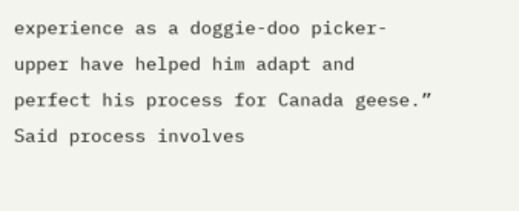experience as a doggie-doo picker-upper have helped him adapt and perfect his process for Canada geese.” Said process involves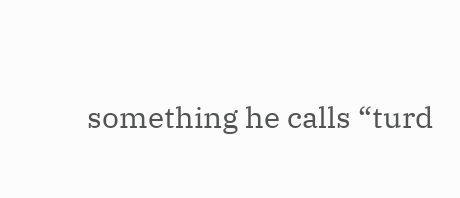something he calls “turd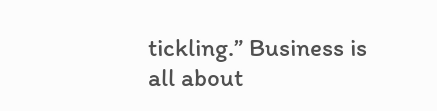tickling.” Business is all about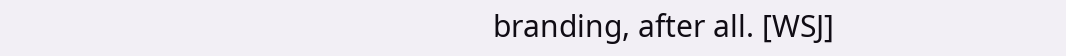branding, after all. [WSJ]